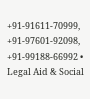+91-91611-70999, +91-97601-92098, +91-99188-66992 •
Legal Aid & Social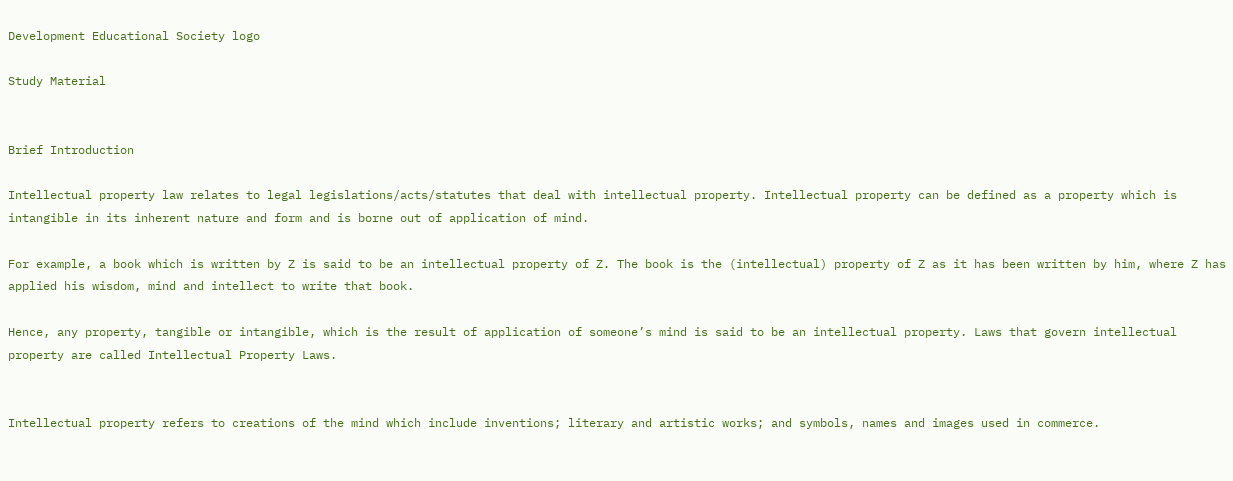Development Educational Society logo

Study Material


Brief Introduction

Intellectual property law relates to legal legislations/acts/statutes that deal with intellectual property. Intellectual property can be defined as a property which is intangible in its inherent nature and form and is borne out of application of mind.

For example, a book which is written by Z is said to be an intellectual property of Z. The book is the (intellectual) property of Z as it has been written by him, where Z has applied his wisdom, mind and intellect to write that book.

Hence, any property, tangible or intangible, which is the result of application of someone’s mind is said to be an intellectual property. Laws that govern intellectual property are called Intellectual Property Laws.


Intellectual property refers to creations of the mind which include inventions; literary and artistic works; and symbols, names and images used in commerce.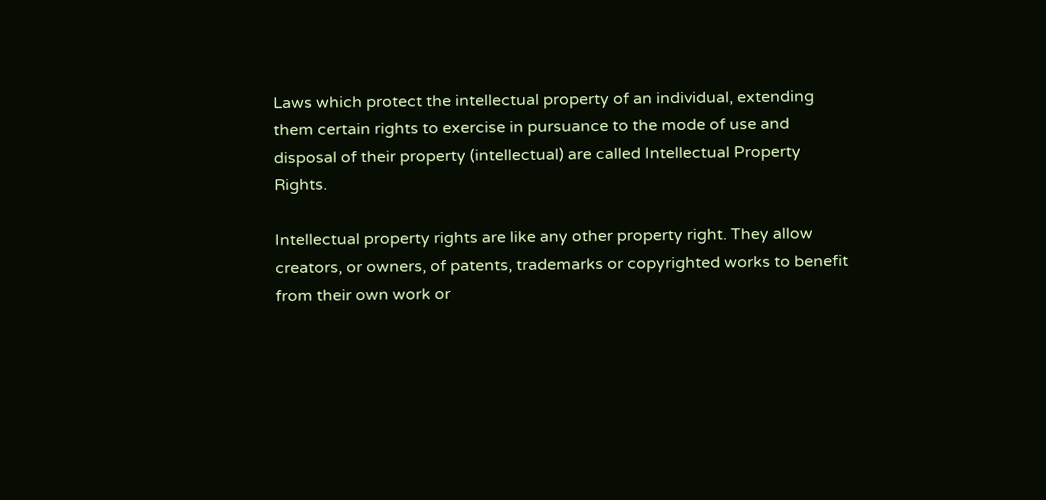Laws which protect the intellectual property of an individual, extending them certain rights to exercise in pursuance to the mode of use and disposal of their property (intellectual) are called Intellectual Property Rights.

Intellectual property rights are like any other property right. They allow creators, or owners, of patents, trademarks or copyrighted works to benefit from their own work or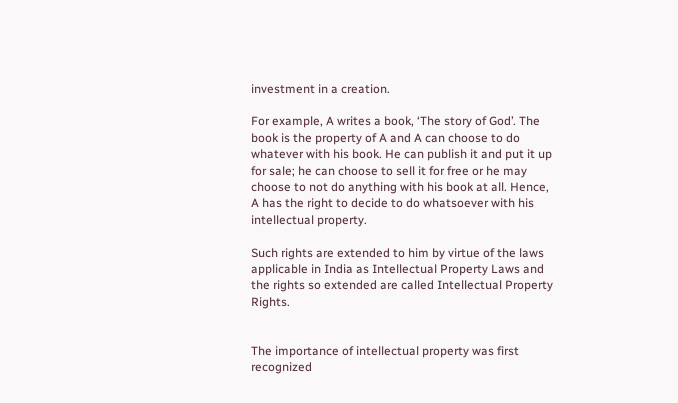investment in a creation.

For example, A writes a book, ‘The story of God’. The book is the property of A and A can choose to do whatever with his book. He can publish it and put it up for sale; he can choose to sell it for free or he may choose to not do anything with his book at all. Hence, A has the right to decide to do whatsoever with his intellectual property.

Such rights are extended to him by virtue of the laws applicable in India as Intellectual Property Laws and the rights so extended are called Intellectual Property Rights.


The importance of intellectual property was first recognized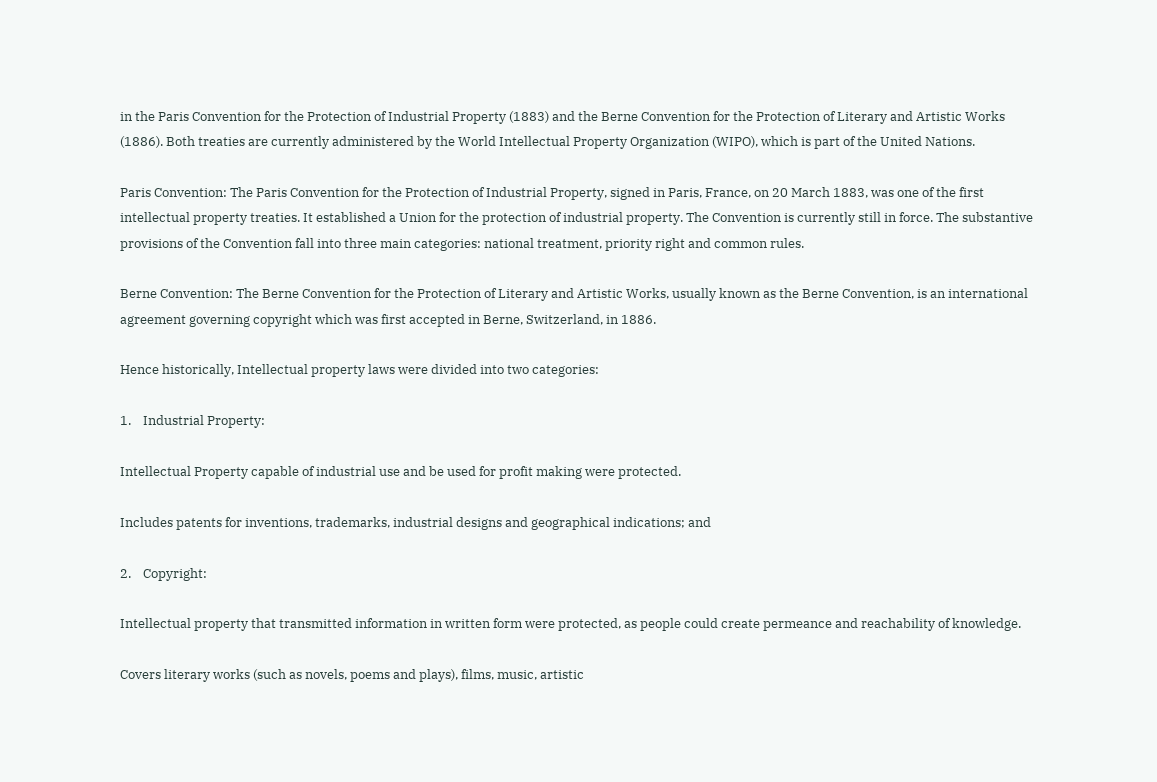in the Paris Convention for the Protection of Industrial Property (1883) and the Berne Convention for the Protection of Literary and Artistic Works (1886). Both treaties are currently administered by the World Intellectual Property Organization (WIPO), which is part of the United Nations.

Paris Convention: The Paris Convention for the Protection of Industrial Property, signed in Paris, France, on 20 March 1883, was one of the first intellectual property treaties. It established a Union for the protection of industrial property. The Convention is currently still in force. The substantive provisions of the Convention fall into three main categories: national treatment, priority right and common rules.

Berne Convention: The Berne Convention for the Protection of Literary and Artistic Works, usually known as the Berne Convention, is an international agreement governing copyright which was first accepted in Berne, Switzerland, in 1886.

Hence historically, Intellectual property laws were divided into two categories:

1.    Industrial Property:

Intellectual Property capable of industrial use and be used for profit making were protected.

Includes patents for inventions, trademarks, industrial designs and geographical indications; and

2.    Copyright:

Intellectual property that transmitted information in written form were protected, as people could create permeance and reachability of knowledge.

Covers literary works (such as novels, poems and plays), films, music, artistic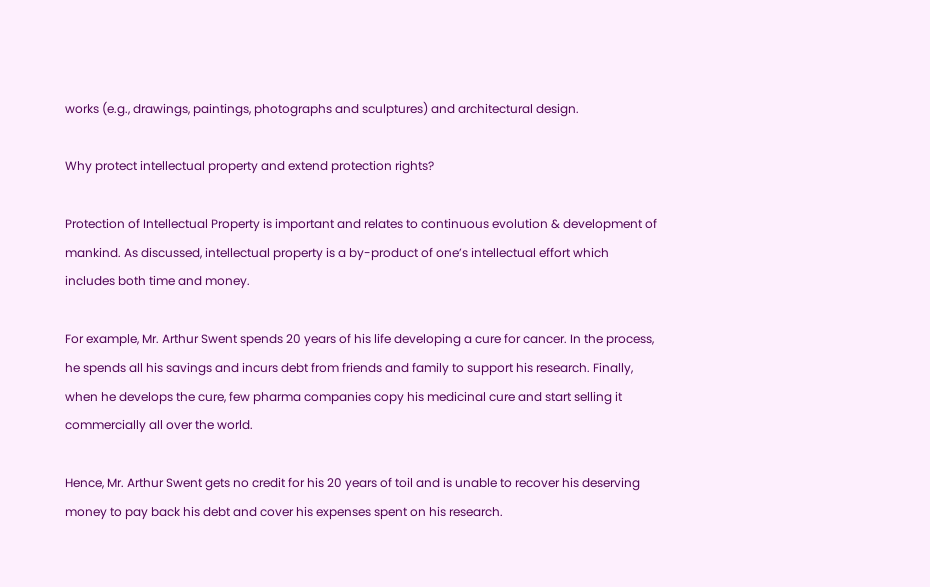works (e.g., drawings, paintings, photographs and sculptures) and architectural design.

Why protect intellectual property and extend protection rights?

Protection of Intellectual Property is important and relates to continuous evolution & development of mankind. As discussed, intellectual property is a by-product of one’s intellectual effort which includes both time and money.

For example, Mr. Arthur Swent spends 20 years of his life developing a cure for cancer. In the process, he spends all his savings and incurs debt from friends and family to support his research. Finally, when he develops the cure, few pharma companies copy his medicinal cure and start selling it commercially all over the world.

Hence, Mr. Arthur Swent gets no credit for his 20 years of toil and is unable to recover his deserving money to pay back his debt and cover his expenses spent on his research.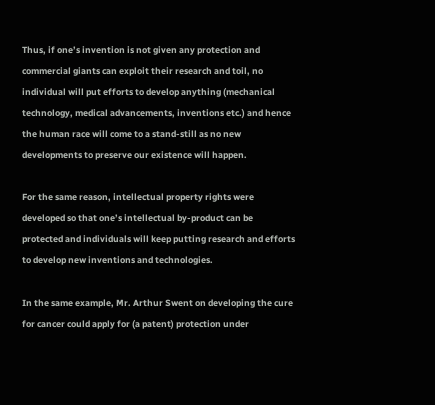Thus, if one’s invention is not given any protection and commercial giants can exploit their research and toil, no individual will put efforts to develop anything (mechanical technology, medical advancements, inventions etc.) and hence the human race will come to a stand-still as no new developments to preserve our existence will happen.

For the same reason, intellectual property rights were developed so that one’s intellectual by-product can be protected and individuals will keep putting research and efforts to develop new inventions and technologies.

In the same example, Mr. Arthur Swent on developing the cure for cancer could apply for (a patent) protection under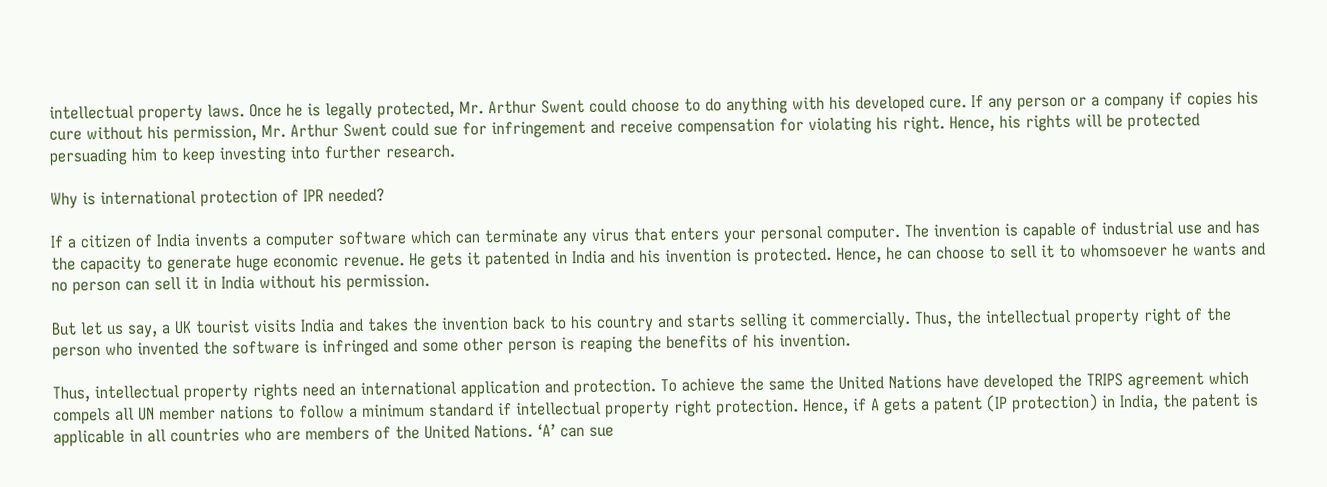intellectual property laws. Once he is legally protected, Mr. Arthur Swent could choose to do anything with his developed cure. If any person or a company if copies his cure without his permission, Mr. Arthur Swent could sue for infringement and receive compensation for violating his right. Hence, his rights will be protected persuading him to keep investing into further research.

Why is international protection of IPR needed?

If a citizen of India invents a computer software which can terminate any virus that enters your personal computer. The invention is capable of industrial use and has the capacity to generate huge economic revenue. He gets it patented in India and his invention is protected. Hence, he can choose to sell it to whomsoever he wants and no person can sell it in India without his permission.

But let us say, a UK tourist visits India and takes the invention back to his country and starts selling it commercially. Thus, the intellectual property right of the person who invented the software is infringed and some other person is reaping the benefits of his invention.

Thus, intellectual property rights need an international application and protection. To achieve the same the United Nations have developed the TRIPS agreement which compels all UN member nations to follow a minimum standard if intellectual property right protection. Hence, if A gets a patent (IP protection) in India, the patent is applicable in all countries who are members of the United Nations. ‘A’ can sue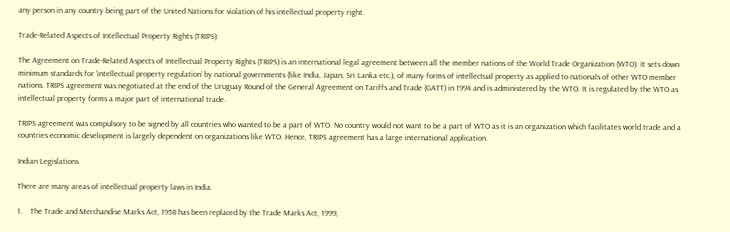any person in any country being part of the United Nations for violation of his intellectual property right.

Trade-Related Aspects of Intellectual Property Rights (TRIPS):

The Agreement on Trade-Related Aspects of Intellectual Property Rights (TRIPS) is an international legal agreement between all the member nations of the World Trade Organization (WTO). It sets down minimum standards for ‘intellectual property regulation’ by national governments (like India, Japan, Sri Lanka etc.), of many forms of intellectual property as applied to nationals of other WTO member nations. TRIPS agreement was negotiated at the end of the Uruguay Round of the General Agreement on Tariffs and Trade (GATT) in 1994 and is administered by the WTO. It is regulated by the WTO as intellectual property forms a major part of international trade.

TRIPS agreement was compulsory to be signed by all countries who wanted to be a part of WTO. No country would not want to be a part of WTO as it is an organization which facilitates world trade and a countries economic development is largely dependent on organizations like WTO. Hence, TRIPS agreement has a large international application.

Indian Legislations

There are many areas of intellectual property laws in India.

1.    The Trade and Merchandise Marks Act, 1958 has been replaced by the Trade Marks Act, 1999,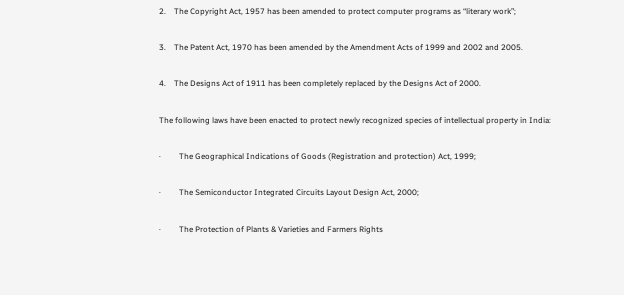2.    The Copyright Act, 1957 has been amended to protect computer programs as “literary work”;

3.    The Patent Act, 1970 has been amended by the Amendment Acts of 1999 and 2002 and 2005.

4.    The Designs Act of 1911 has been completely replaced by the Designs Act of 2000.

The following laws have been enacted to protect newly recognized species of intellectual property in India:

·         The Geographical Indications of Goods (Registration and protection) Act, 1999;

·         The Semiconductor Integrated Circuits Layout Design Act, 2000;

·         The Protection of Plants & Varieties and Farmers Rights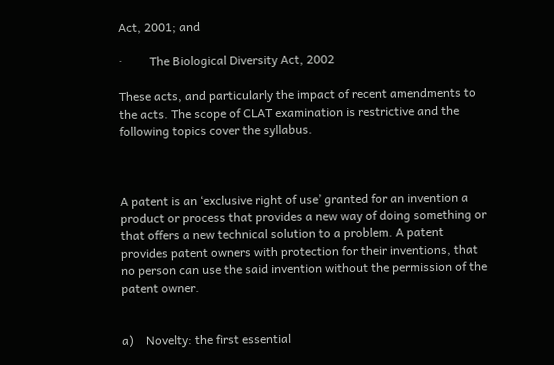Act, 2001; and

·         The Biological Diversity Act, 2002

These acts, and particularly the impact of recent amendments to the acts. The scope of CLAT examination is restrictive and the following topics cover the syllabus.



A patent is an ‘exclusive right of use’ granted for an invention a product or process that provides a new way of doing something or that offers a new technical solution to a problem. A patent provides patent owners with protection for their inventions, that no person can use the said invention without the permission of the patent owner.


a)    Novelty: the first essential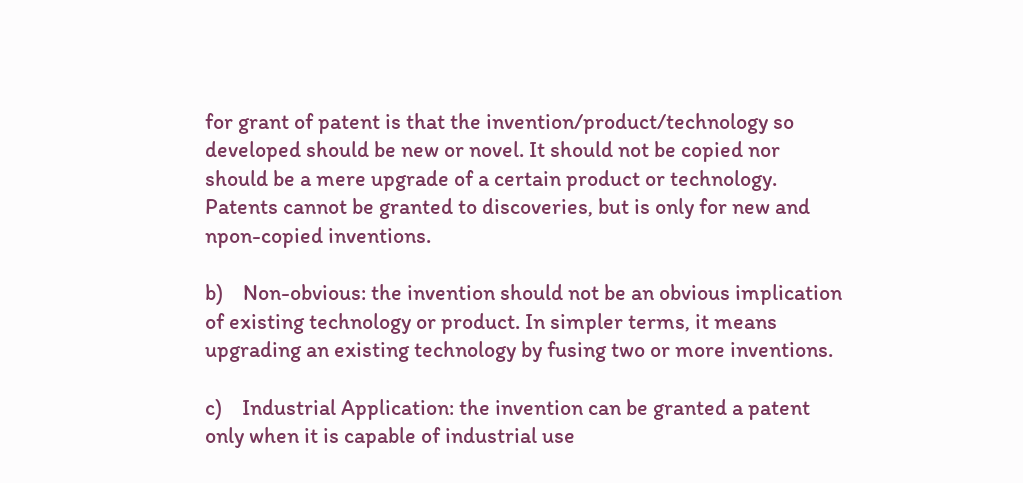for grant of patent is that the invention/product/technology so developed should be new or novel. It should not be copied nor should be a mere upgrade of a certain product or technology. Patents cannot be granted to discoveries, but is only for new and npon-copied inventions.

b)    Non-obvious: the invention should not be an obvious implication of existing technology or product. In simpler terms, it means upgrading an existing technology by fusing two or more inventions.

c)    Industrial Application: the invention can be granted a patent only when it is capable of industrial use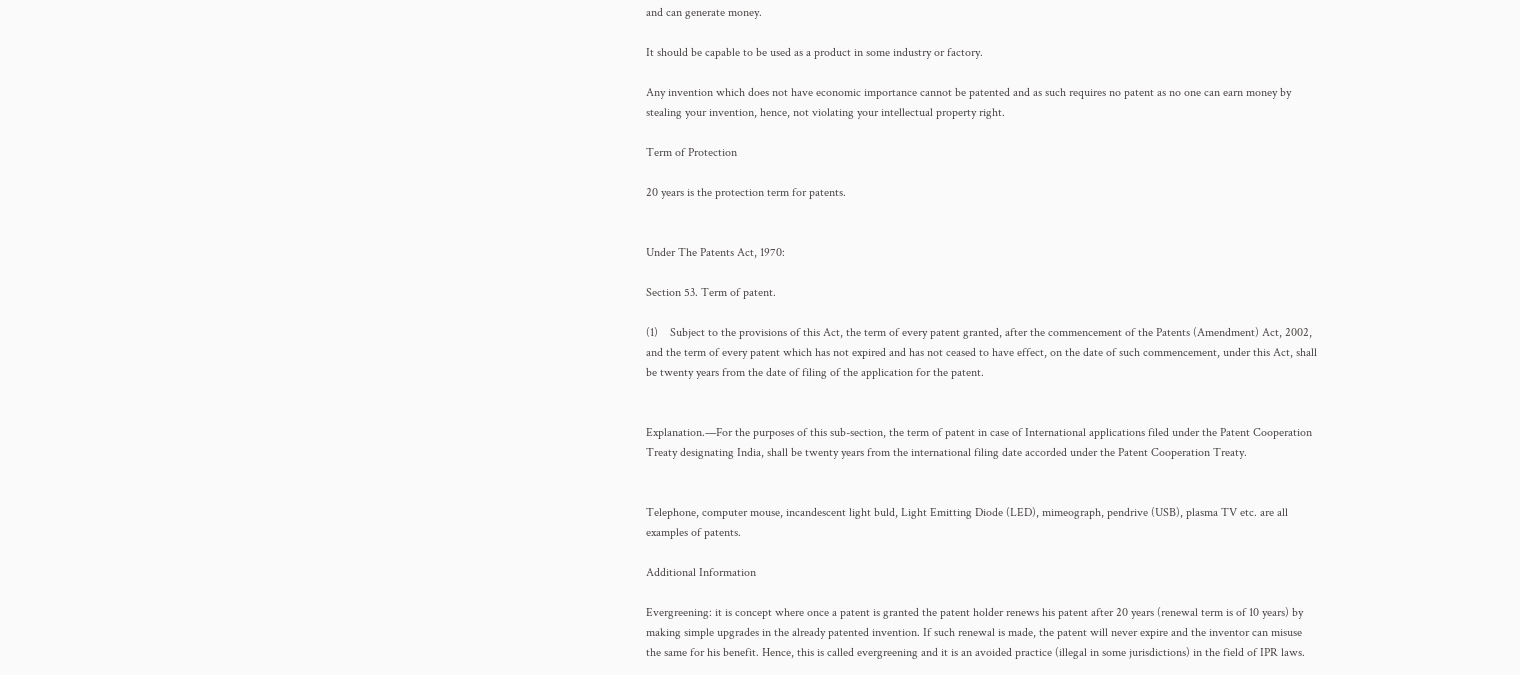and can generate money.

It should be capable to be used as a product in some industry or factory.

Any invention which does not have economic importance cannot be patented and as such requires no patent as no one can earn money by stealing your invention, hence, not violating your intellectual property right.

Term of Protection

20 years is the protection term for patents.


Under The Patents Act, 1970:

Section 53. Term of patent.

(1)    Subject to the provisions of this Act, the term of every patent granted, after the commencement of the Patents (Amendment) Act, 2002, and the term of every patent which has not expired and has not ceased to have effect, on the date of such commencement, under this Act, shall be twenty years from the date of filing of the application for the patent.


Explanation.—For the purposes of this sub-section, the term of patent in case of International applications filed under the Patent Cooperation Treaty designating India, shall be twenty years from the international filing date accorded under the Patent Cooperation Treaty.


Telephone, computer mouse, incandescent light buld, Light Emitting Diode (LED), mimeograph, pendrive (USB), plasma TV etc. are all examples of patents.

Additional Information

Evergreening: it is concept where once a patent is granted the patent holder renews his patent after 20 years (renewal term is of 10 years) by making simple upgrades in the already patented invention. If such renewal is made, the patent will never expire and the inventor can misuse the same for his benefit. Hence, this is called evergreening and it is an avoided practice (illegal in some jurisdictions) in the field of IPR laws.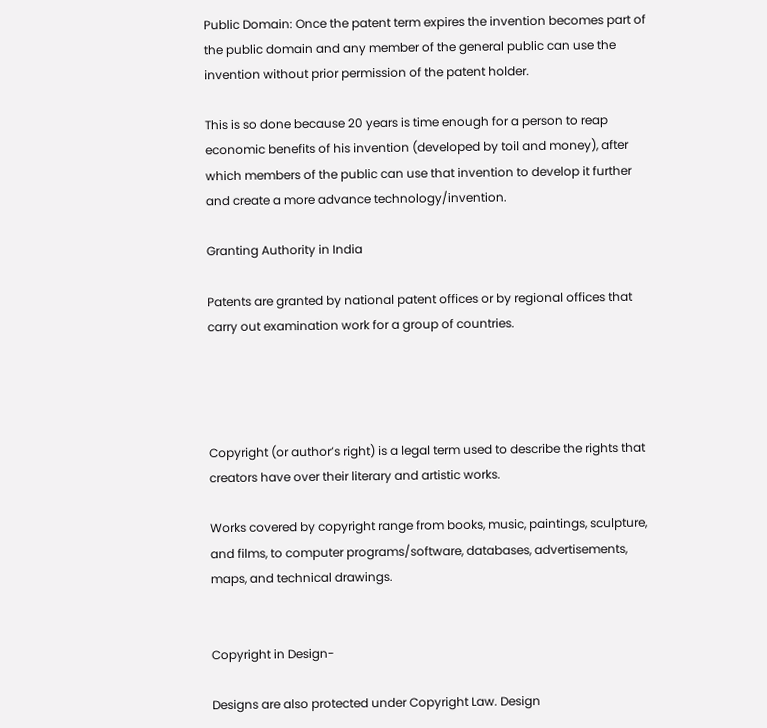Public Domain: Once the patent term expires the invention becomes part of the public domain and any member of the general public can use the invention without prior permission of the patent holder.

This is so done because 20 years is time enough for a person to reap economic benefits of his invention (developed by toil and money), after which members of the public can use that invention to develop it further and create a more advance technology/invention.

Granting Authority in India

Patents are granted by national patent offices or by regional offices that carry out examination work for a group of countries.




Copyright (or author’s right) is a legal term used to describe the rights that creators have over their literary and artistic works.

Works covered by copyright range from books, music, paintings, sculpture, and films, to computer programs/software, databases, advertisements, maps, and technical drawings.


Copyright in Design-

Designs are also protected under Copyright Law. Design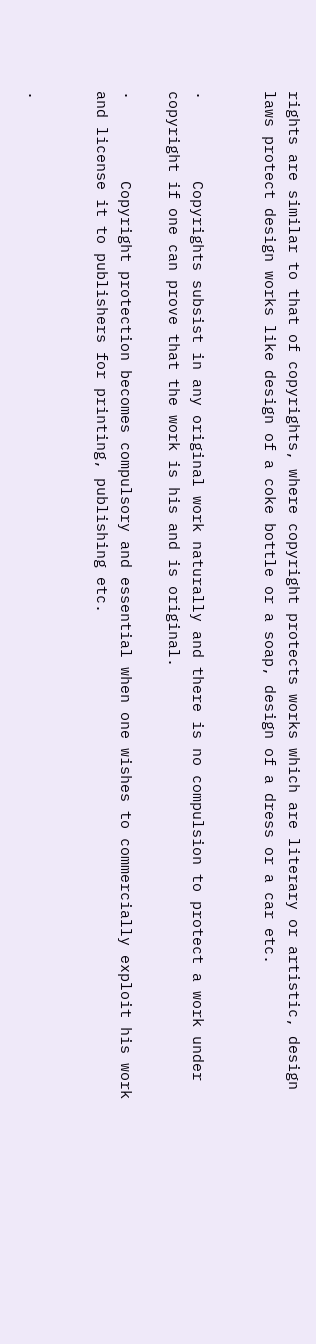rights are similar to that of copyrights, where copyright protects works which are literary or artistic, design laws protect design works like design of a coke bottle or a soap, design of a dress or a car etc.


·         Copyrights subsist in any original work naturally and there is no compulsion to protect a work under copyright if one can prove that the work is his and is original.

·         Copyright protection becomes compulsory and essential when one wishes to commercially exploit his work and license it to publishers for printing, publishing etc.


·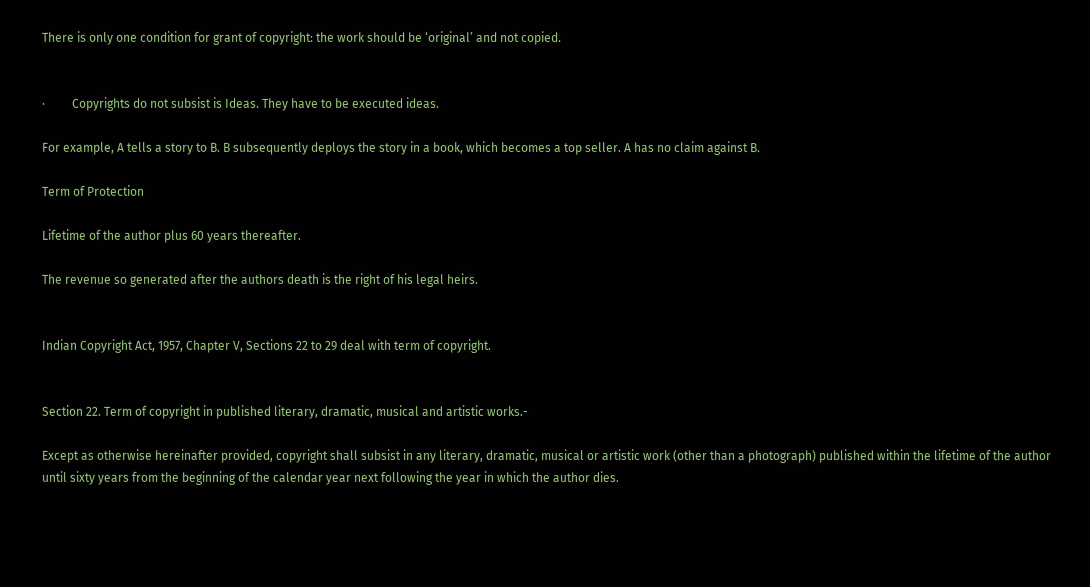There is only one condition for grant of copyright: the work should be ‘original’ and not copied.


·         Copyrights do not subsist is Ideas. They have to be executed ideas.

For example, A tells a story to B. B subsequently deploys the story in a book, which becomes a top seller. A has no claim against B.

Term of Protection

Lifetime of the author plus 60 years thereafter.

The revenue so generated after the authors death is the right of his legal heirs.


Indian Copyright Act, 1957, Chapter V, Sections 22 to 29 deal with term of copyright.


Section 22. Term of copyright in published literary, dramatic, musical and artistic works.-

Except as otherwise hereinafter provided, copyright shall subsist in any literary, dramatic, musical or artistic work (other than a photograph) published within the lifetime of the author until sixty years from the beginning of the calendar year next following the year in which the author dies.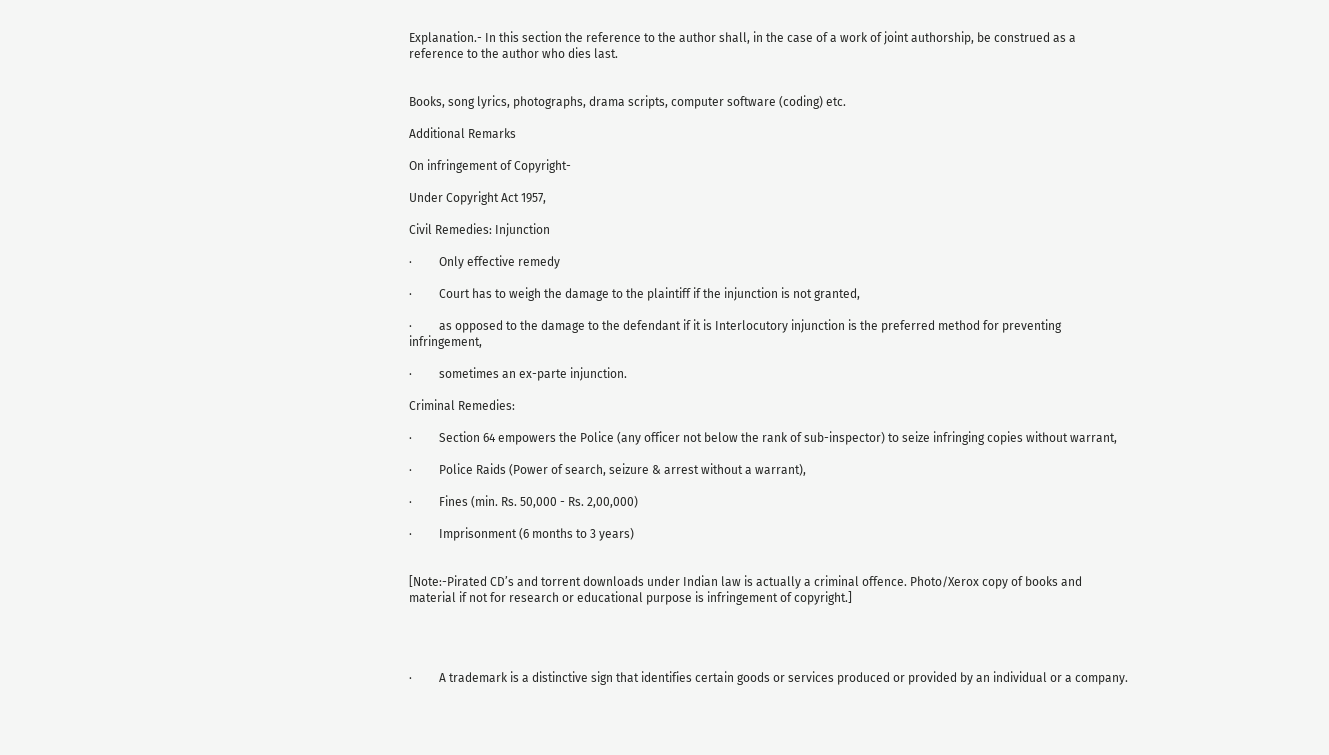Explanation.- In this section the reference to the author shall, in the case of a work of joint authorship, be construed as a reference to the author who dies last.


Books, song lyrics, photographs, drama scripts, computer software (coding) etc.

Additional Remarks

On infringement of Copyright-

Under Copyright Act 1957,

Civil Remedies: Injunction

·         Only effective remedy

·         Court has to weigh the damage to the plaintiff if the injunction is not granted,

·         as opposed to the damage to the defendant if it is Interlocutory injunction is the preferred method for preventing infringement,

·         sometimes an ex-parte injunction.

Criminal Remedies:

·         Section 64 empowers the Police (any officer not below the rank of sub-inspector) to seize infringing copies without warrant,

·         Police Raids (Power of search, seizure & arrest without a warrant),

·         Fines (min. Rs. 50,000 - Rs. 2,00,000)

·         Imprisonment (6 months to 3 years)


[Note:-Pirated CD’s and torrent downloads under Indian law is actually a criminal offence. Photo/Xerox copy of books and material if not for research or educational purpose is infringement of copyright.]




·         A trademark is a distinctive sign that identifies certain goods or services produced or provided by an individual or a company.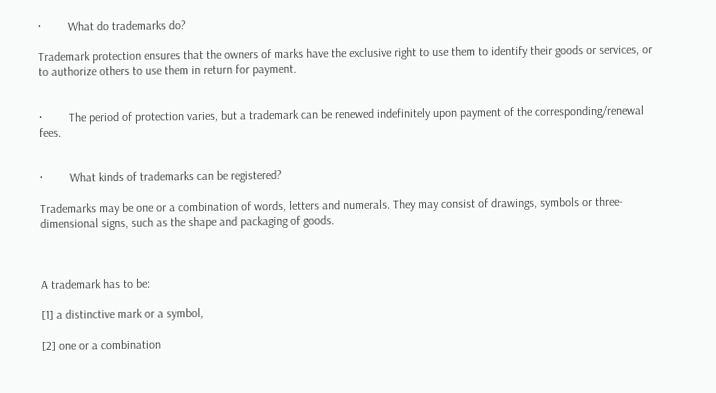·         What do trademarks do?

Trademark protection ensures that the owners of marks have the exclusive right to use them to identify their goods or services, or to authorize others to use them in return for payment.


·         The period of protection varies, but a trademark can be renewed indefinitely upon payment of the corresponding/renewal fees.


·         What kinds of trademarks can be registered?

Trademarks may be one or a combination of words, letters and numerals. They may consist of drawings, symbols or three-dimensional signs, such as the shape and packaging of goods.



A trademark has to be:

[1] a distinctive mark or a symbol,

[2] one or a combination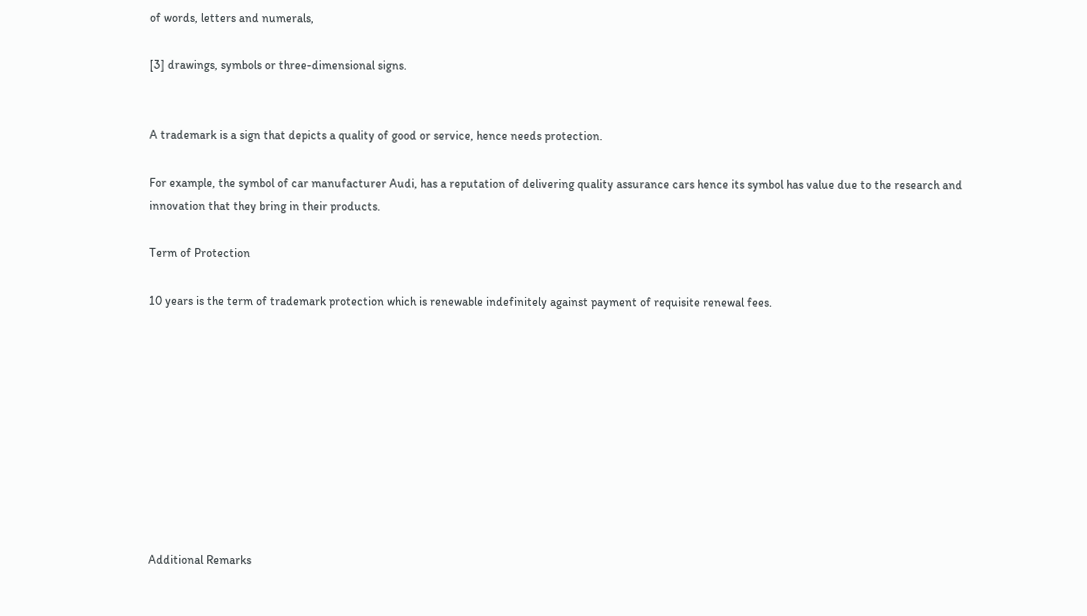of words, letters and numerals,

[3] drawings, symbols or three-dimensional signs.


A trademark is a sign that depicts a quality of good or service, hence needs protection.

For example, the symbol of car manufacturer Audi, has a reputation of delivering quality assurance cars hence its symbol has value due to the research and innovation that they bring in their products.

Term of Protection

10 years is the term of trademark protection which is renewable indefinitely against payment of requisite renewal fees.










Additional Remarks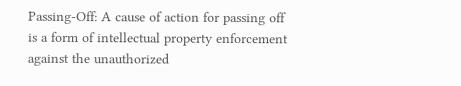Passing-Off: A cause of action for passing off is a form of intellectual property enforcement against the unauthorized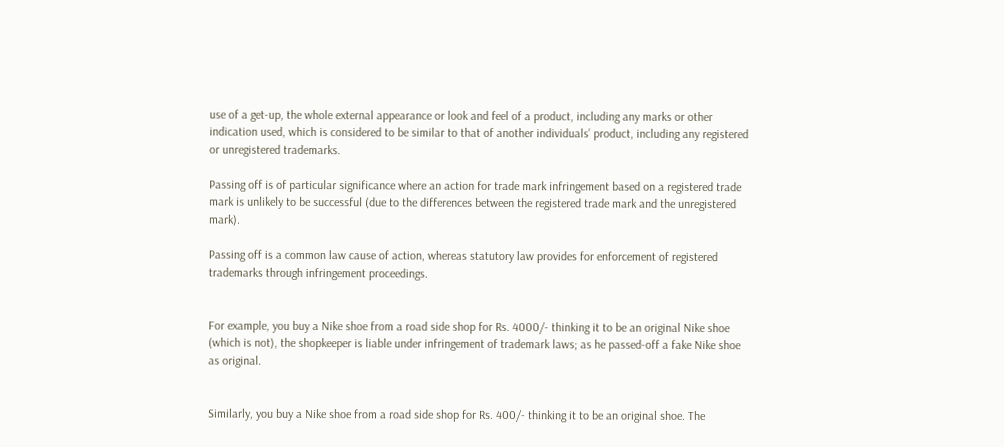use of a get-up, the whole external appearance or look and feel of a product, including any marks or other indication used, which is considered to be similar to that of another individuals’ product, including any registered or unregistered trademarks.

Passing off is of particular significance where an action for trade mark infringement based on a registered trade mark is unlikely to be successful (due to the differences between the registered trade mark and the unregistered mark).

Passing off is a common law cause of action, whereas statutory law provides for enforcement of registered trademarks through infringement proceedings.


For example, you buy a Nike shoe from a road side shop for Rs. 4000/- thinking it to be an original Nike shoe (which is not), the shopkeeper is liable under infringement of trademark laws; as he passed-off a fake Nike shoe as original.


Similarly, you buy a Nike shoe from a road side shop for Rs. 400/- thinking it to be an original shoe. The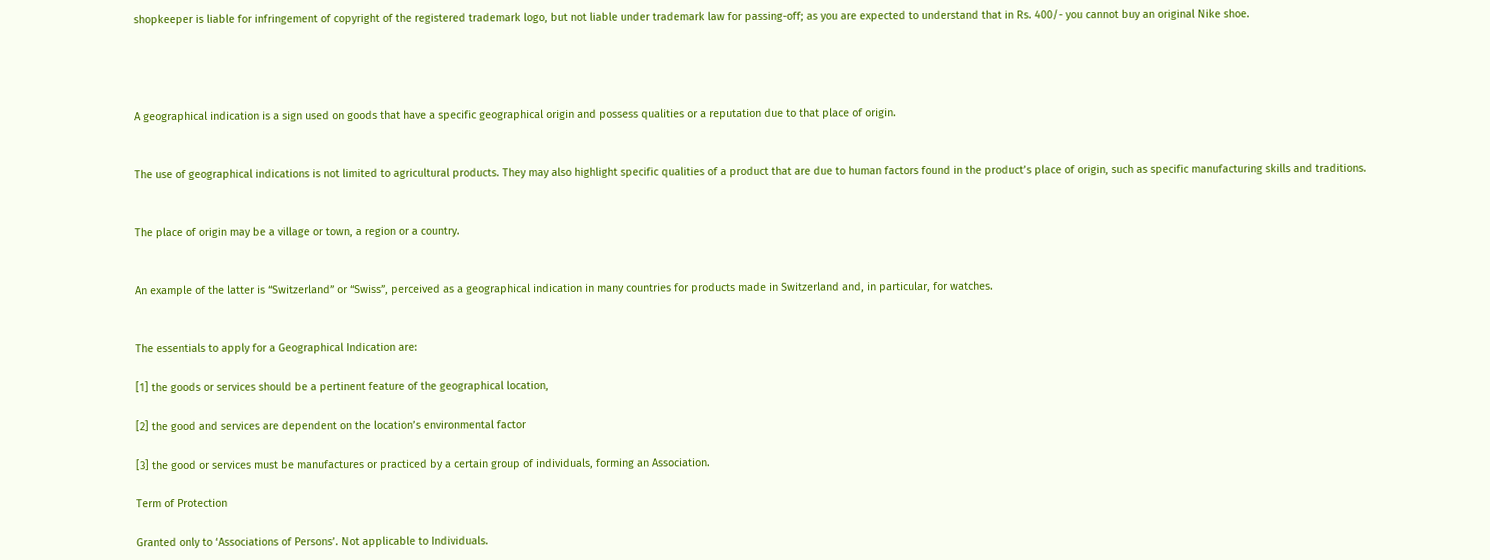shopkeeper is liable for infringement of copyright of the registered trademark logo, but not liable under trademark law for passing-off; as you are expected to understand that in Rs. 400/- you cannot buy an original Nike shoe.




A geographical indication is a sign used on goods that have a specific geographical origin and possess qualities or a reputation due to that place of origin.


The use of geographical indications is not limited to agricultural products. They may also highlight specific qualities of a product that are due to human factors found in the product’s place of origin, such as specific manufacturing skills and traditions.


The place of origin may be a village or town, a region or a country.


An example of the latter is “Switzerland” or “Swiss”, perceived as a geographical indication in many countries for products made in Switzerland and, in particular, for watches.


The essentials to apply for a Geographical Indication are:

[1] the goods or services should be a pertinent feature of the geographical location,

[2] the good and services are dependent on the location’s environmental factor

[3] the good or services must be manufactures or practiced by a certain group of individuals, forming an Association.

Term of Protection

Granted only to ‘Associations of Persons’. Not applicable to Individuals.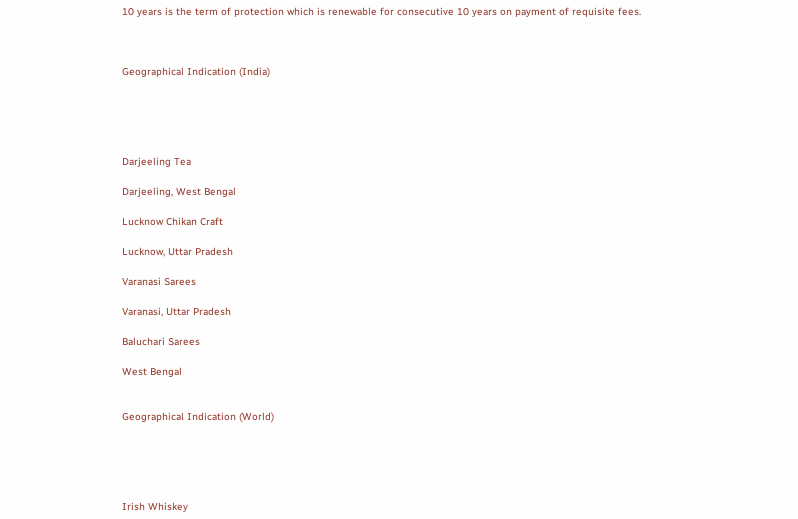10 years is the term of protection which is renewable for consecutive 10 years on payment of requisite fees.



Geographical Indication (India)





Darjeeling Tea

Darjeeling, West Bengal

Lucknow Chikan Craft

Lucknow, Uttar Pradesh

Varanasi Sarees

Varanasi, Uttar Pradesh

Baluchari Sarees

West Bengal


Geographical Indication (World)





Irish Whiskey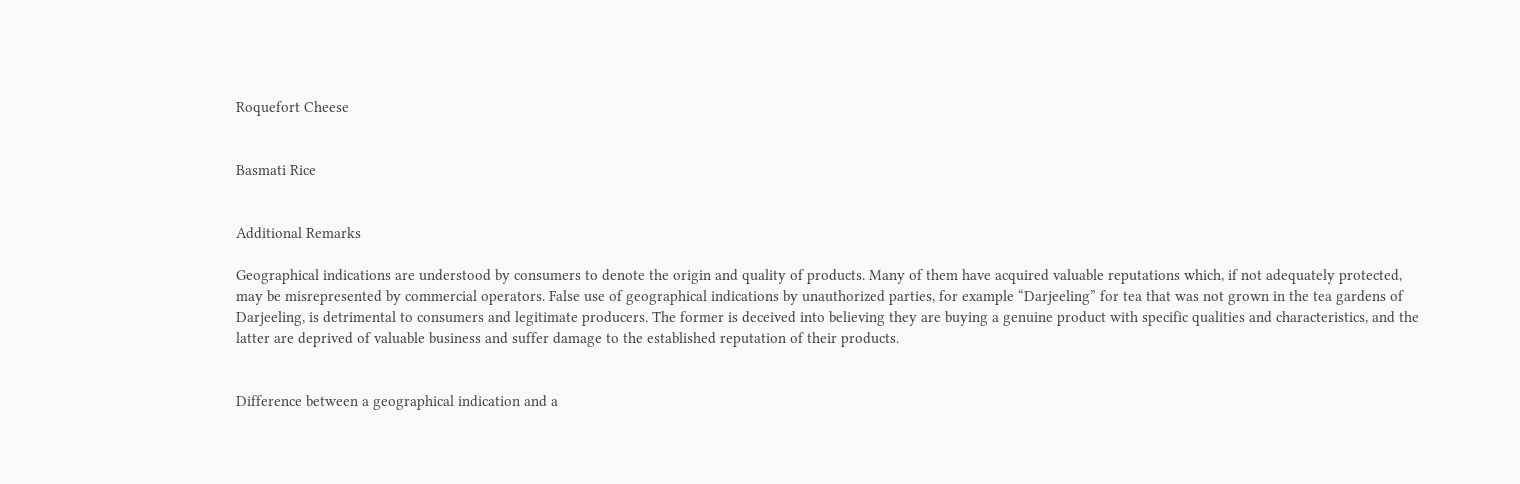Roquefort Cheese


Basmati Rice


Additional Remarks

Geographical indications are understood by consumers to denote the origin and quality of products. Many of them have acquired valuable reputations which, if not adequately protected, may be misrepresented by commercial operators. False use of geographical indications by unauthorized parties, for example “Darjeeling” for tea that was not grown in the tea gardens of Darjeeling, is detrimental to consumers and legitimate producers. The former is deceived into believing they are buying a genuine product with specific qualities and characteristics, and the latter are deprived of valuable business and suffer damage to the established reputation of their products.


Difference between a geographical indication and a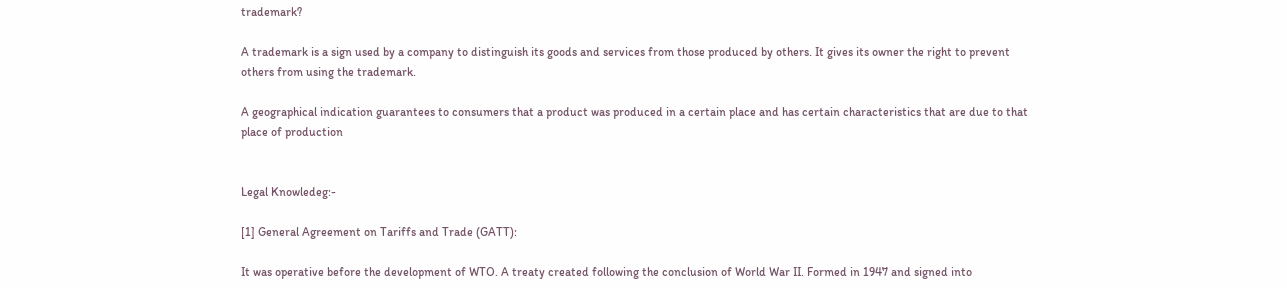trademark?

A trademark is a sign used by a company to distinguish its goods and services from those produced by others. It gives its owner the right to prevent others from using the trademark.

A geographical indication guarantees to consumers that a product was produced in a certain place and has certain characteristics that are due to that place of production


Legal Knowledeg:-

[1] General Agreement on Tariffs and Trade (GATT):

It was operative before the development of WTO. A treaty created following the conclusion of World War II. Formed in 1947 and signed into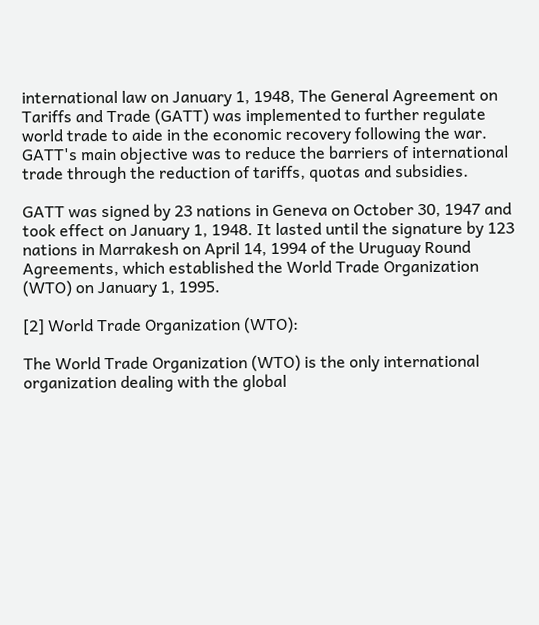international law on January 1, 1948, The General Agreement on Tariffs and Trade (GATT) was implemented to further regulate world trade to aide in the economic recovery following the war. GATT's main objective was to reduce the barriers of international trade through the reduction of tariffs, quotas and subsidies.

GATT was signed by 23 nations in Geneva on October 30, 1947 and took effect on January 1, 1948. It lasted until the signature by 123 nations in Marrakesh on April 14, 1994 of the Uruguay Round Agreements, which established the World Trade Organization (WTO) on January 1, 1995.

[2] World Trade Organization (WTO):

The World Trade Organization (WTO) is the only international organization dealing with the global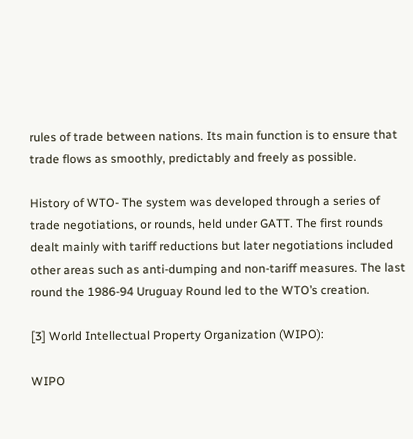rules of trade between nations. Its main function is to ensure that trade flows as smoothly, predictably and freely as possible.

History of WTO- The system was developed through a series of trade negotiations, or rounds, held under GATT. The first rounds dealt mainly with tariff reductions but later negotiations included other areas such as anti-dumping and non-tariff measures. The last round the 1986-94 Uruguay Round led to the WTO’s creation.

[3] World Intellectual Property Organization (WIPO):

WIPO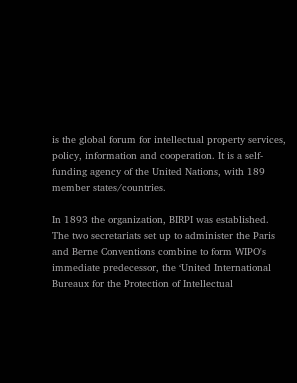is the global forum for intellectual property services, policy, information and cooperation. It is a self-funding agency of the United Nations, with 189 member states/countries.

In 1893 the organization, BIRPI was established. The two secretariats set up to administer the Paris and Berne Conventions combine to form WIPO's immediate predecessor, the ‘United International Bureaux for the Protection of Intellectual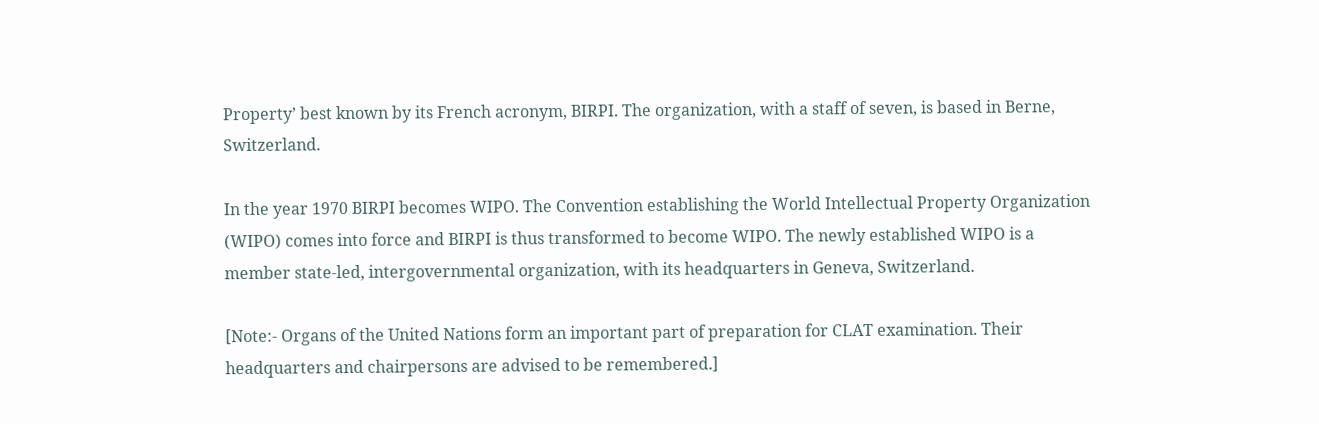Property’ best known by its French acronym, BIRPI. The organization, with a staff of seven, is based in Berne, Switzerland.

In the year 1970 BIRPI becomes WIPO. The Convention establishing the World Intellectual Property Organization (WIPO) comes into force and BIRPI is thus transformed to become WIPO. The newly established WIPO is a member state-led, intergovernmental organization, with its headquarters in Geneva, Switzerland.

[Note:- Organs of the United Nations form an important part of preparation for CLAT examination. Their headquarters and chairpersons are advised to be remembered.]